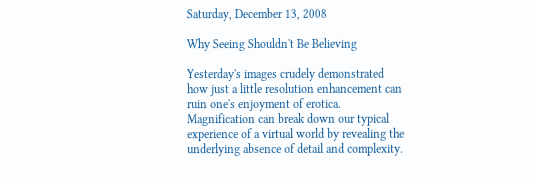Saturday, December 13, 2008

Why Seeing Shouldn't Be Believing

Yesterday's images crudely demonstrated how just a little resolution enhancement can ruin one's enjoyment of erotica. Magnification can break down our typical experience of a virtual world by revealing the underlying absence of detail and complexity.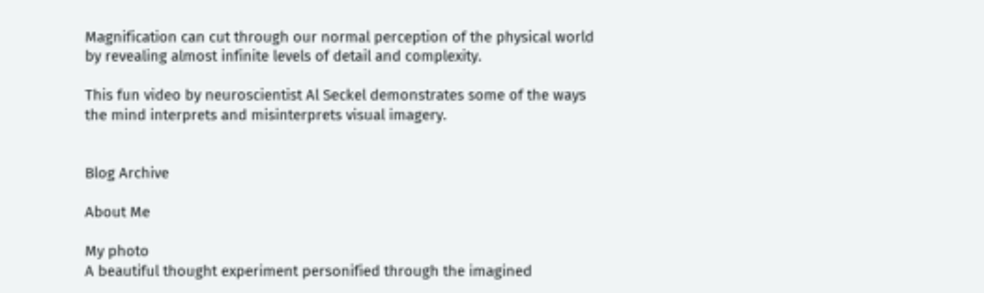Magnification can cut through our normal perception of the physical world by revealing almost infinite levels of detail and complexity.

This fun video by neuroscientist Al Seckel demonstrates some of the ways the mind interprets and misinterprets visual imagery.


Blog Archive

About Me

My photo
A beautiful thought experiment personified through the imagined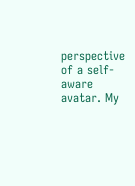perspective of a self-aware avatar. My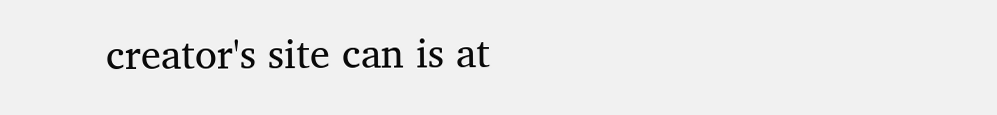creator's site can is at